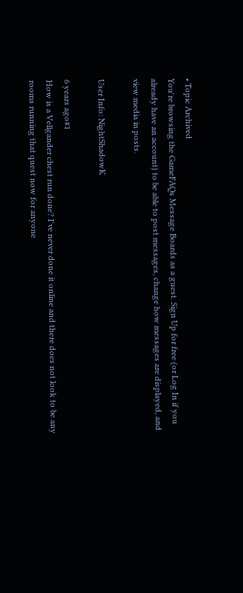• Topic Archived
You're browsing the GameFAQs Message Boards as a guest. Sign Up for free (or Log In if you already have an account) to be able to post messages, change how messages are displayed, and view media in posts.

User Info: NightShadowK

6 years ago#1
How is a Vellgander chest run done? I've never done it online and there does not look to be any rooms running that quest now for anyone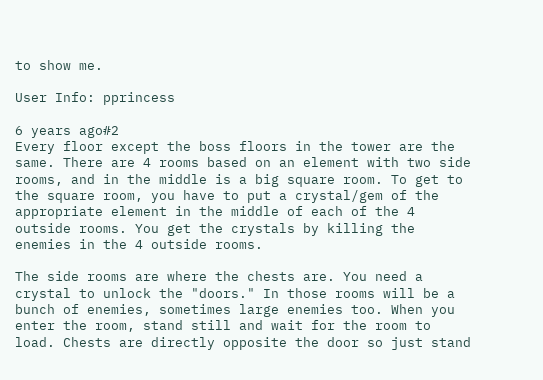to show me.

User Info: pprincess

6 years ago#2
Every floor except the boss floors in the tower are the same. There are 4 rooms based on an element with two side rooms, and in the middle is a big square room. To get to the square room, you have to put a crystal/gem of the appropriate element in the middle of each of the 4 outside rooms. You get the crystals by killing the enemies in the 4 outside rooms.

The side rooms are where the chests are. You need a crystal to unlock the "doors." In those rooms will be a bunch of enemies, sometimes large enemies too. When you enter the room, stand still and wait for the room to load. Chests are directly opposite the door so just stand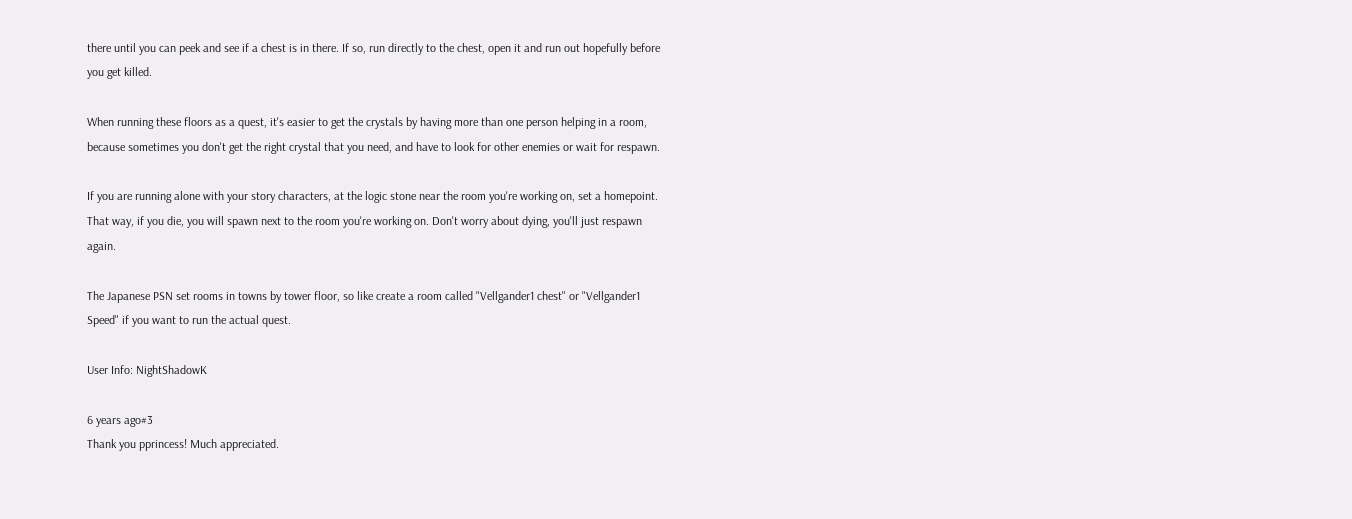there until you can peek and see if a chest is in there. If so, run directly to the chest, open it and run out hopefully before you get killed.

When running these floors as a quest, it's easier to get the crystals by having more than one person helping in a room, because sometimes you don't get the right crystal that you need, and have to look for other enemies or wait for respawn.

If you are running alone with your story characters, at the logic stone near the room you're working on, set a homepoint. That way, if you die, you will spawn next to the room you're working on. Don't worry about dying, you'll just respawn again.

The Japanese PSN set rooms in towns by tower floor, so like create a room called "Vellgander1 chest" or "Vellgander1 Speed" if you want to run the actual quest.

User Info: NightShadowK

6 years ago#3
Thank you pprincess! Much appreciated.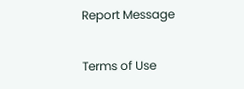Report Message

Terms of Use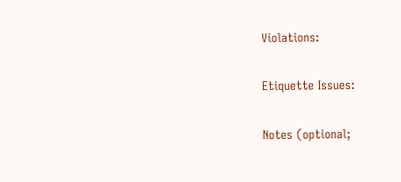Violations:

Etiquette Issues:

Notes (optional;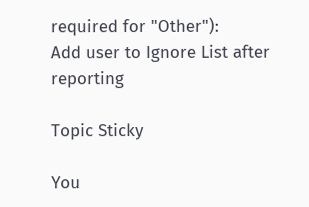required for "Other"):
Add user to Ignore List after reporting

Topic Sticky

You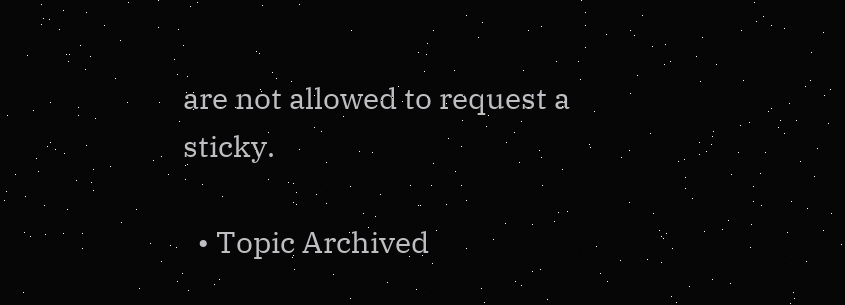are not allowed to request a sticky.

  • Topic Archived